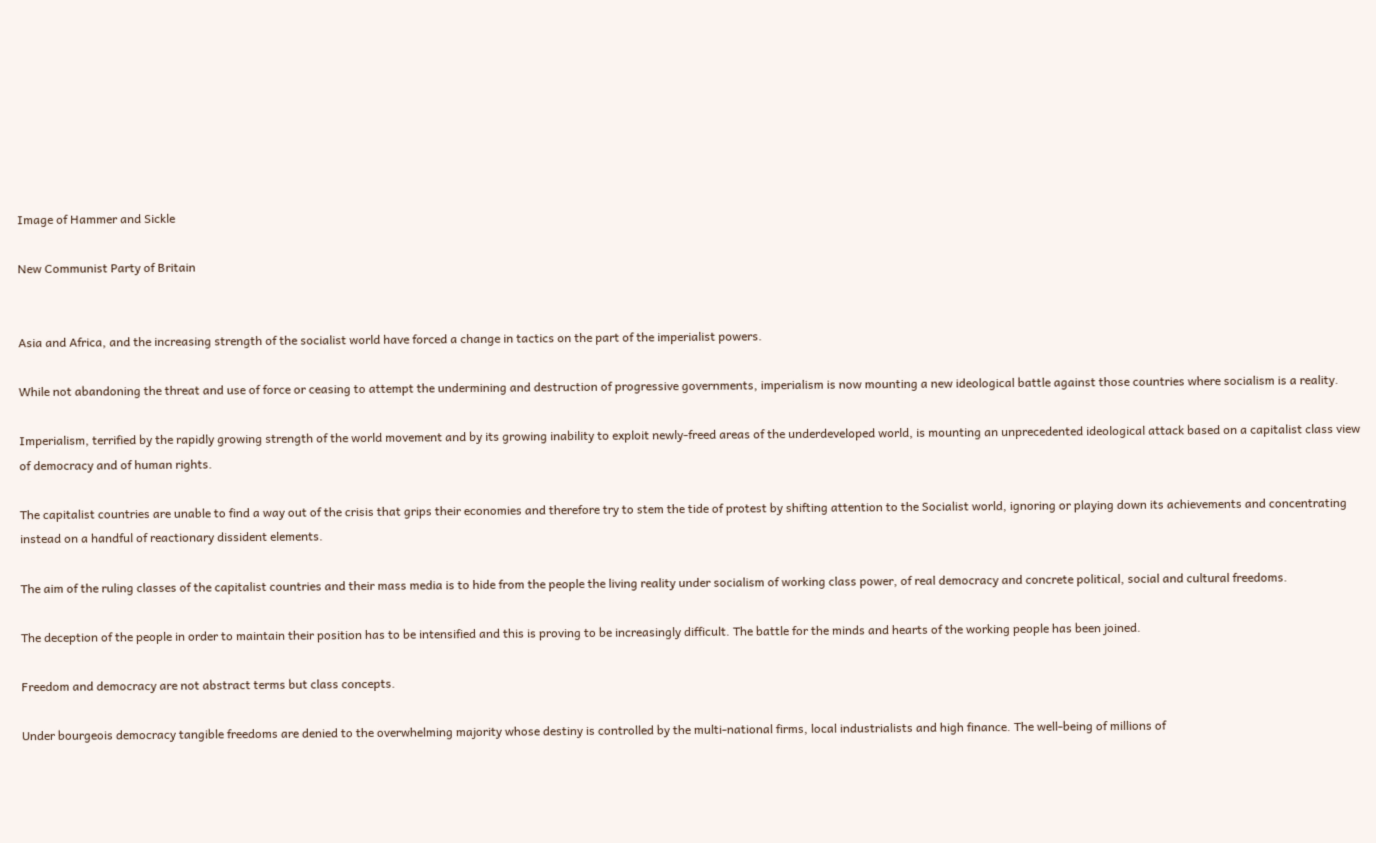Image of Hammer and Sickle

New Communist Party of Britain


Asia and Africa, and the increasing strength of the socialist world have forced a change in tactics on the part of the imperialist powers.

While not abandoning the threat and use of force or ceasing to attempt the undermining and destruction of progressive governments, imperialism is now mounting a new ideological battle against those countries where socialism is a reality.

Imperialism, terrified by the rapidly growing strength of the world movement and by its growing inability to exploit newly-freed areas of the underdeveloped world, is mounting an unprecedented ideological attack based on a capitalist class view of democracy and of human rights.

The capitalist countries are unable to find a way out of the crisis that grips their economies and therefore try to stem the tide of protest by shifting attention to the Socialist world, ignoring or playing down its achievements and concentrating instead on a handful of reactionary dissident elements.

The aim of the ruling classes of the capitalist countries and their mass media is to hide from the people the living reality under socialism of working class power, of real democracy and concrete political, social and cultural freedoms.

The deception of the people in order to maintain their position has to be intensified and this is proving to be increasingly difficult. The battle for the minds and hearts of the working people has been joined.

Freedom and democracy are not abstract terms but class concepts.

Under bourgeois democracy tangible freedoms are denied to the overwhelming majority whose destiny is controlled by the multi-national firms, local industrialists and high finance. The well-being of millions of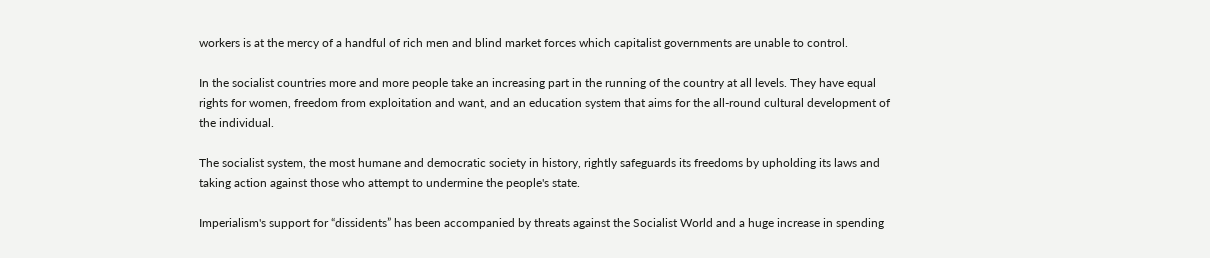workers is at the mercy of a handful of rich men and blind market forces which capitalist governments are unable to control.

In the socialist countries more and more people take an increasing part in the running of the country at all levels. They have equal rights for women, freedom from exploitation and want, and an education system that aims for the all-round cultural development of the individual.

The socialist system, the most humane and democratic society in history, rightly safeguards its freedoms by upholding its laws and taking action against those who attempt to undermine the people's state.

Imperialism's support for “dissidents” has been accompanied by threats against the Socialist World and a huge increase in spending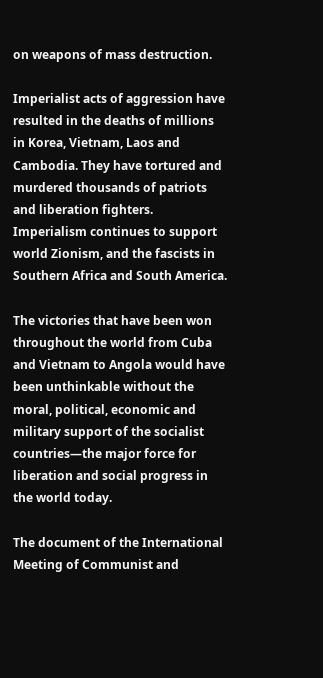on weapons of mass destruction.

Imperialist acts of aggression have resulted in the deaths of millions in Korea, Vietnam, Laos and Cambodia. They have tortured and murdered thousands of patriots and liberation fighters. Imperialism continues to support world Zionism, and the fascists in Southern Africa and South America.

The victories that have been won throughout the world from Cuba and Vietnam to Angola would have been unthinkable without the moral, political, economic and military support of the socialist countries—the major force for liberation and social progress in the world today.

The document of the International Meeting of Communist and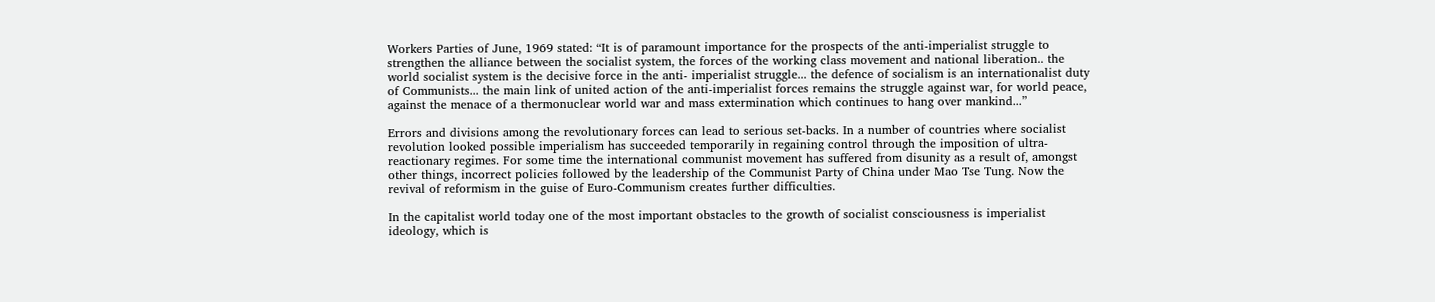Workers Parties of June, 1969 stated: “It is of paramount importance for the prospects of the anti-imperialist struggle to strengthen the alliance between the socialist system, the forces of the working class movement and national liberation.. the world socialist system is the decisive force in the anti- imperialist struggle... the defence of socialism is an internationalist duty of Communists... the main link of united action of the anti-imperialist forces remains the struggle against war, for world peace, against the menace of a thermonuclear world war and mass extermination which continues to hang over mankind...”

Errors and divisions among the revolutionary forces can lead to serious set-backs. In a number of countries where socialist revolution looked possible imperialism has succeeded temporarily in regaining control through the imposition of ultra-reactionary regimes. For some time the international communist movement has suffered from disunity as a result of, amongst other things, incorrect policies followed by the leadership of the Communist Party of China under Mao Tse Tung. Now the revival of reformism in the guise of Euro-Communism creates further difficulties.

In the capitalist world today one of the most important obstacles to the growth of socialist consciousness is imperialist ideology, which is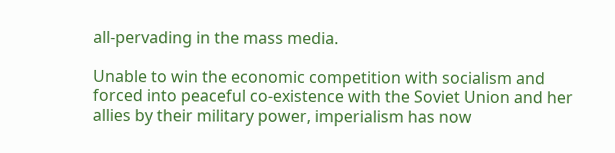all-pervading in the mass media.

Unable to win the economic competition with socialism and forced into peaceful co-existence with the Soviet Union and her allies by their military power, imperialism has now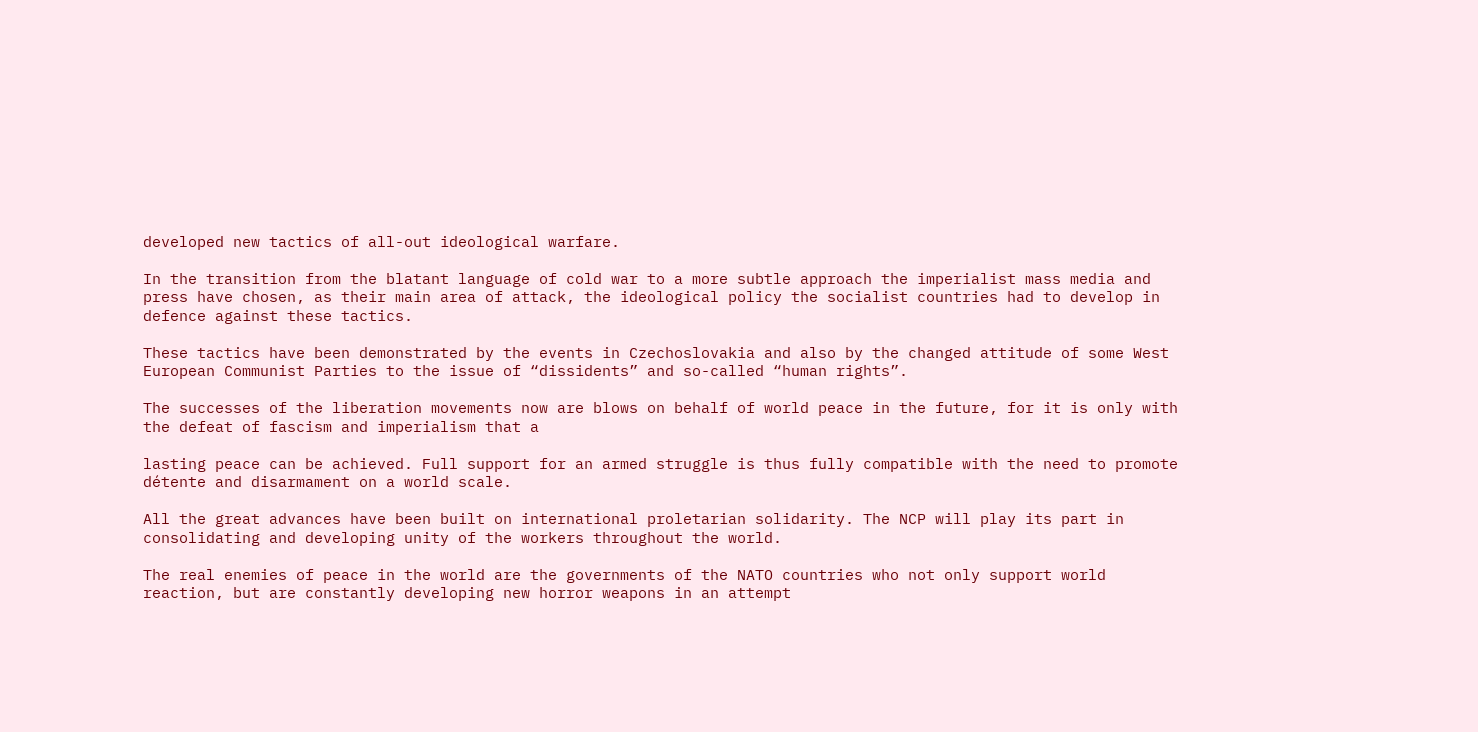developed new tactics of all-out ideological warfare.

In the transition from the blatant language of cold war to a more subtle approach the imperialist mass media and press have chosen, as their main area of attack, the ideological policy the socialist countries had to develop in defence against these tactics.

These tactics have been demonstrated by the events in Czechoslovakia and also by the changed attitude of some West European Communist Parties to the issue of “dissidents” and so-called “human rights”.

The successes of the liberation movements now are blows on behalf of world peace in the future, for it is only with the defeat of fascism and imperialism that a

lasting peace can be achieved. Full support for an armed struggle is thus fully compatible with the need to promote détente and disarmament on a world scale.

All the great advances have been built on international proletarian solidarity. The NCP will play its part in consolidating and developing unity of the workers throughout the world.

The real enemies of peace in the world are the governments of the NATO countries who not only support world reaction, but are constantly developing new horror weapons in an attempt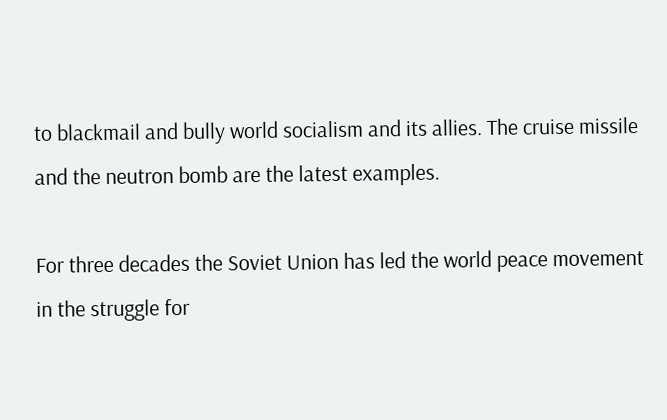to blackmail and bully world socialism and its allies. The cruise missile and the neutron bomb are the latest examples.

For three decades the Soviet Union has led the world peace movement in the struggle for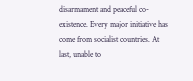disarmament and peaceful co-existence. Every major initiative has come from socialist countries. At last, unable to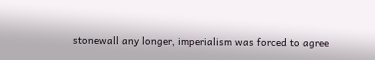stonewall any longer, imperialism was forced to agree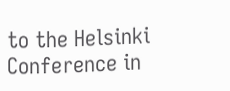to the Helsinki Conference in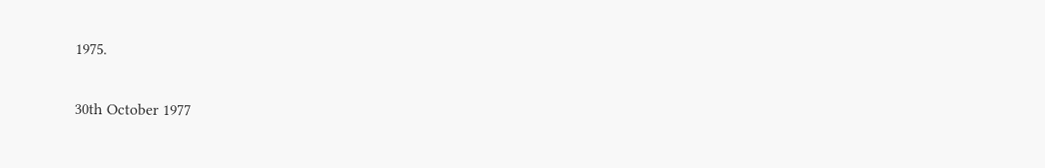1975.

30th October 1977